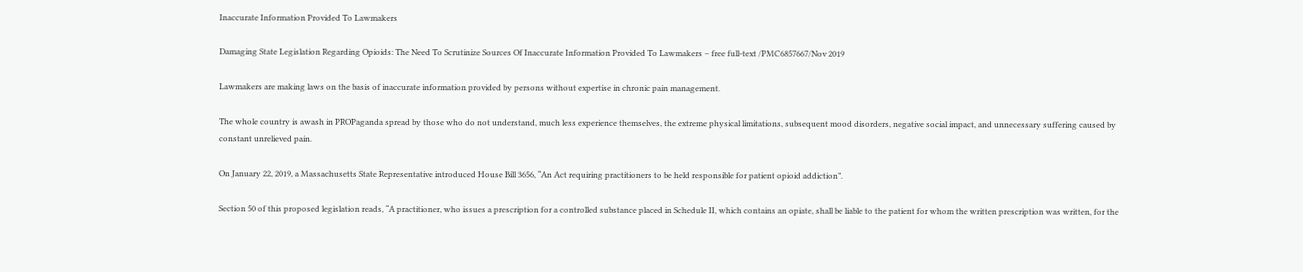Inaccurate Information Provided To Lawmakers

Damaging State Legislation Regarding Opioids: The Need To Scrutinize Sources Of Inaccurate Information Provided To Lawmakers – free full-text /PMC6857667/Nov 2019

Lawmakers are making laws on the basis of inaccurate information provided by persons without expertise in chronic pain management.

The whole country is awash in PROPaganda spread by those who do not understand, much less experience themselves, the extreme physical limitations, subsequent mood disorders, negative social impact, and unnecessary suffering caused by constant unrelieved pain.

On January 22, 2019, a Massachusetts State Representative introduced House Bill 3656, “An Act requiring practitioners to be held responsible for patient opioid addiction”.

Section 50 of this proposed legislation reads, “A practitioner, who issues a prescription for a controlled substance placed in Schedule II, which contains an opiate, shall be liable to the patient for whom the written prescription was written, for the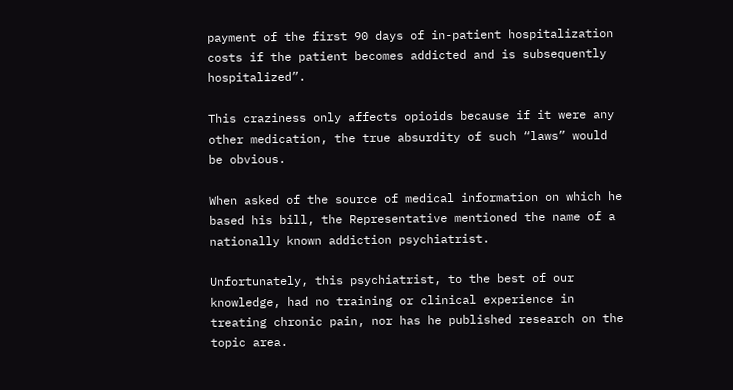payment of the first 90 days of in-patient hospitalization costs if the patient becomes addicted and is subsequently hospitalized”.

This craziness only affects opioids because if it were any other medication, the true absurdity of such “laws” would be obvious.

When asked of the source of medical information on which he based his bill, the Representative mentioned the name of a nationally known addiction psychiatrist.

Unfortunately, this psychiatrist, to the best of our knowledge, had no training or clinical experience in treating chronic pain, nor has he published research on the topic area.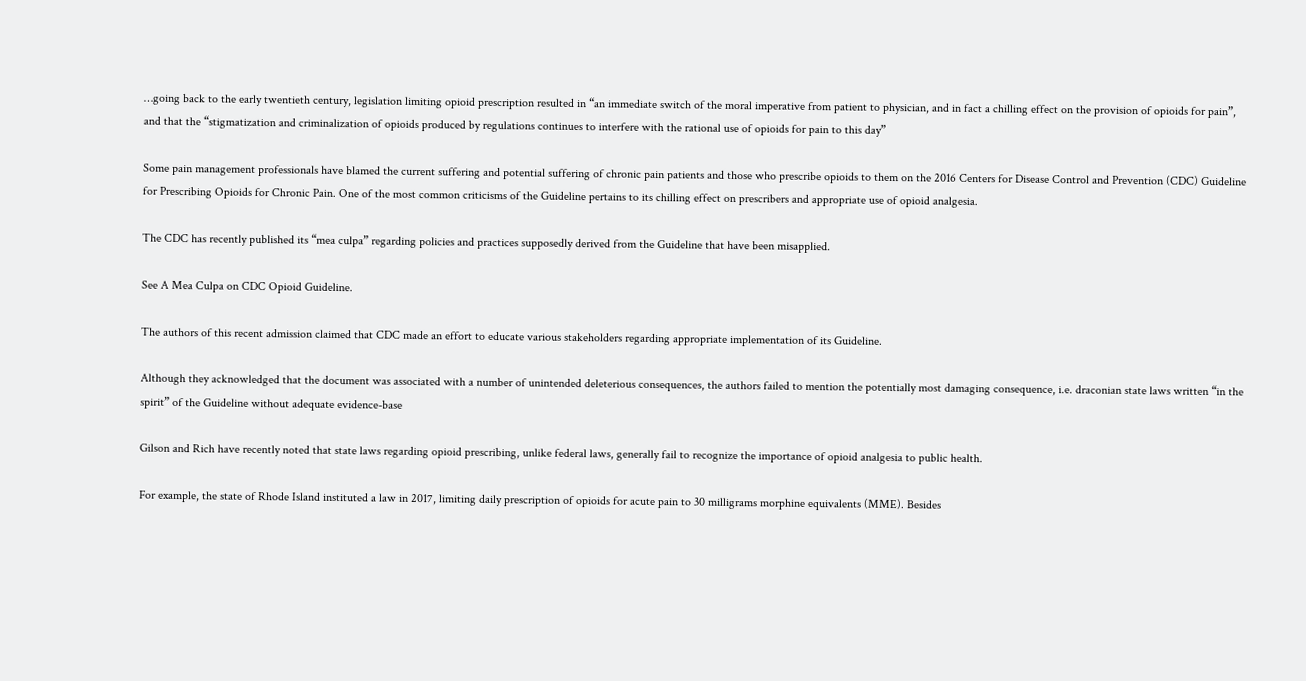…going back to the early twentieth century, legislation limiting opioid prescription resulted in “an immediate switch of the moral imperative from patient to physician, and in fact a chilling effect on the provision of opioids for pain”, and that the “stigmatization and criminalization of opioids produced by regulations continues to interfere with the rational use of opioids for pain to this day”

Some pain management professionals have blamed the current suffering and potential suffering of chronic pain patients and those who prescribe opioids to them on the 2016 Centers for Disease Control and Prevention (CDC) Guideline for Prescribing Opioids for Chronic Pain. One of the most common criticisms of the Guideline pertains to its chilling effect on prescribers and appropriate use of opioid analgesia.

The CDC has recently published its “mea culpa” regarding policies and practices supposedly derived from the Guideline that have been misapplied.

See A Mea Culpa on CDC Opioid Guideline.

The authors of this recent admission claimed that CDC made an effort to educate various stakeholders regarding appropriate implementation of its Guideline.

Although they acknowledged that the document was associated with a number of unintended deleterious consequences, the authors failed to mention the potentially most damaging consequence, i.e. draconian state laws written “in the spirit” of the Guideline without adequate evidence-base

Gilson and Rich have recently noted that state laws regarding opioid prescribing, unlike federal laws, generally fail to recognize the importance of opioid analgesia to public health.

For example, the state of Rhode Island instituted a law in 2017, limiting daily prescription of opioids for acute pain to 30 milligrams morphine equivalents (MME). Besides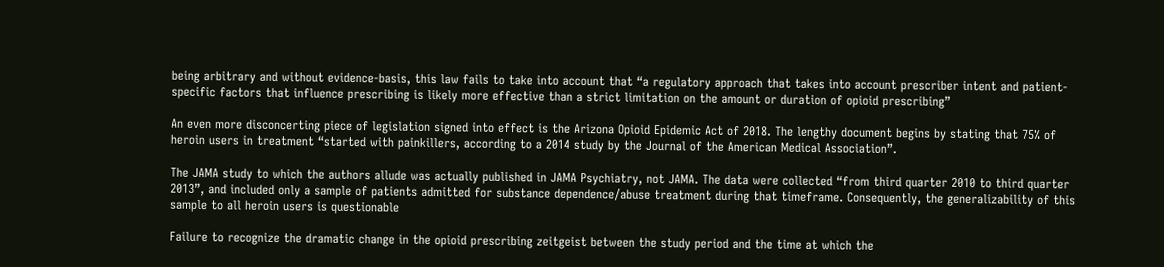being arbitrary and without evidence-basis, this law fails to take into account that “a regulatory approach that takes into account prescriber intent and patient-specific factors that influence prescribing is likely more effective than a strict limitation on the amount or duration of opioid prescribing”

An even more disconcerting piece of legislation signed into effect is the Arizona Opioid Epidemic Act of 2018. The lengthy document begins by stating that 75% of heroin users in treatment “started with painkillers, according to a 2014 study by the Journal of the American Medical Association”.

The JAMA study to which the authors allude was actually published in JAMA Psychiatry, not JAMA. The data were collected “from third quarter 2010 to third quarter 2013”, and included only a sample of patients admitted for substance dependence/abuse treatment during that timeframe. Consequently, the generalizability of this sample to all heroin users is questionable

Failure to recognize the dramatic change in the opioid prescribing zeitgeist between the study period and the time at which the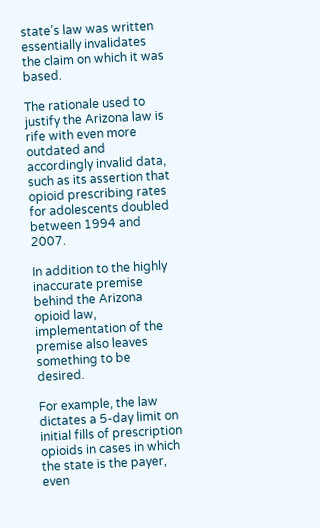state’s law was written essentially invalidates the claim on which it was based.

The rationale used to justify the Arizona law is rife with even more outdated and accordingly invalid data, such as its assertion that opioid prescribing rates for adolescents doubled between 1994 and 2007.

In addition to the highly inaccurate premise behind the Arizona opioid law, implementation of the premise also leaves something to be desired.

For example, the law dictates a 5-day limit on initial fills of prescription opioids in cases in which the state is the payer, even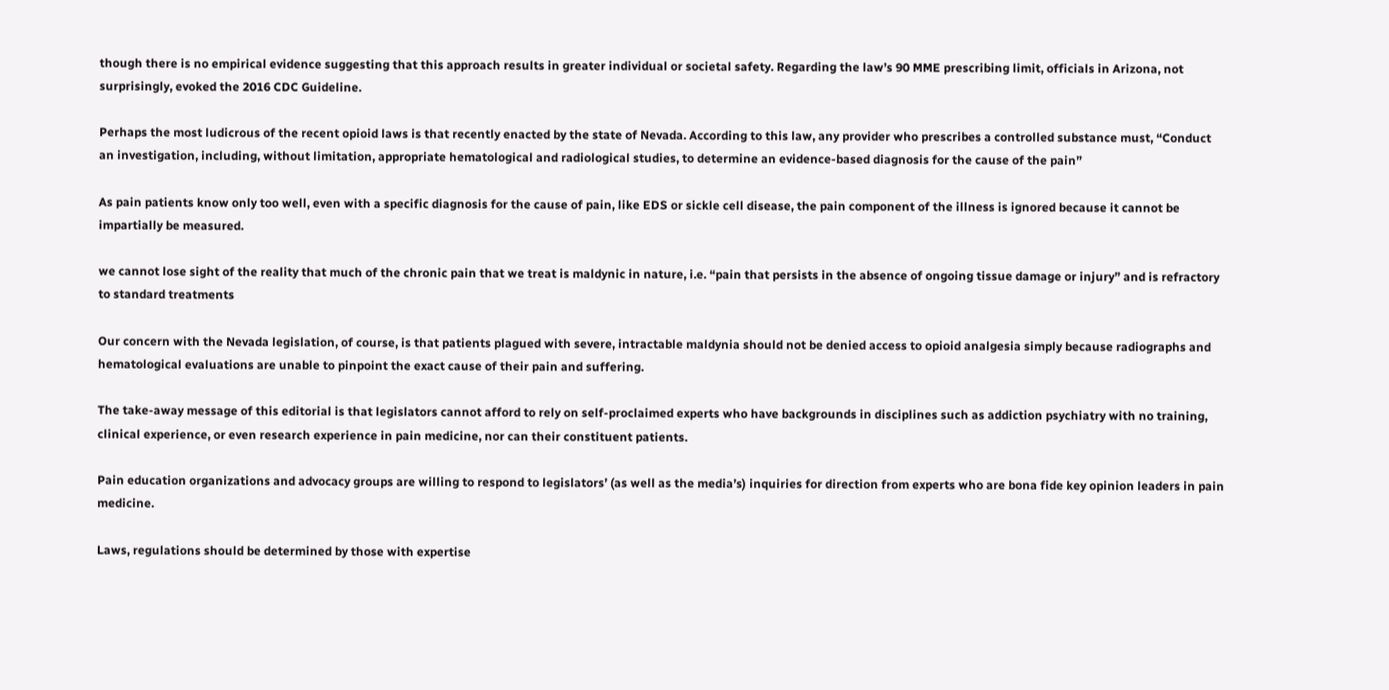though there is no empirical evidence suggesting that this approach results in greater individual or societal safety. Regarding the law’s 90 MME prescribing limit, officials in Arizona, not surprisingly, evoked the 2016 CDC Guideline.

Perhaps the most ludicrous of the recent opioid laws is that recently enacted by the state of Nevada. According to this law, any provider who prescribes a controlled substance must, “Conduct an investigation, including, without limitation, appropriate hematological and radiological studies, to determine an evidence-based diagnosis for the cause of the pain”

As pain patients know only too well, even with a specific diagnosis for the cause of pain, like EDS or sickle cell disease, the pain component of the illness is ignored because it cannot be impartially be measured.

we cannot lose sight of the reality that much of the chronic pain that we treat is maldynic in nature, i.e. “pain that persists in the absence of ongoing tissue damage or injury” and is refractory to standard treatments

Our concern with the Nevada legislation, of course, is that patients plagued with severe, intractable maldynia should not be denied access to opioid analgesia simply because radiographs and hematological evaluations are unable to pinpoint the exact cause of their pain and suffering.

The take-away message of this editorial is that legislators cannot afford to rely on self-proclaimed experts who have backgrounds in disciplines such as addiction psychiatry with no training, clinical experience, or even research experience in pain medicine, nor can their constituent patients.

Pain education organizations and advocacy groups are willing to respond to legislators’ (as well as the media’s) inquiries for direction from experts who are bona fide key opinion leaders in pain medicine.

Laws, regulations should be determined by those with expertise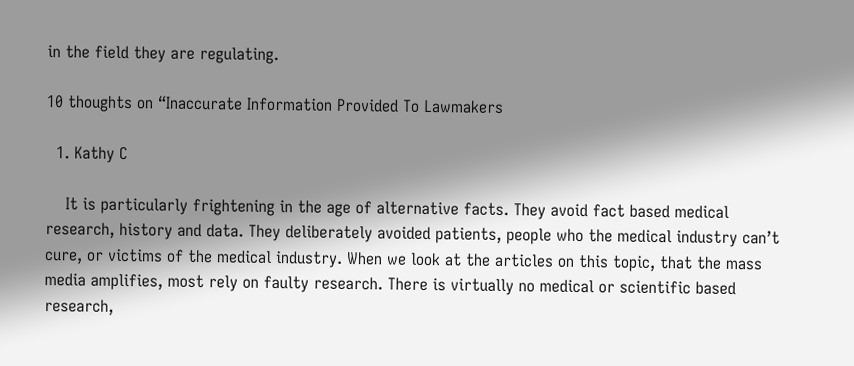in the field they are regulating.

10 thoughts on “Inaccurate Information Provided To Lawmakers

  1. Kathy C

    It is particularly frightening in the age of alternative facts. They avoid fact based medical research, history and data. They deliberately avoided patients, people who the medical industry can’t cure, or victims of the medical industry. When we look at the articles on this topic, that the mass media amplifies, most rely on faulty research. There is virtually no medical or scientific based research,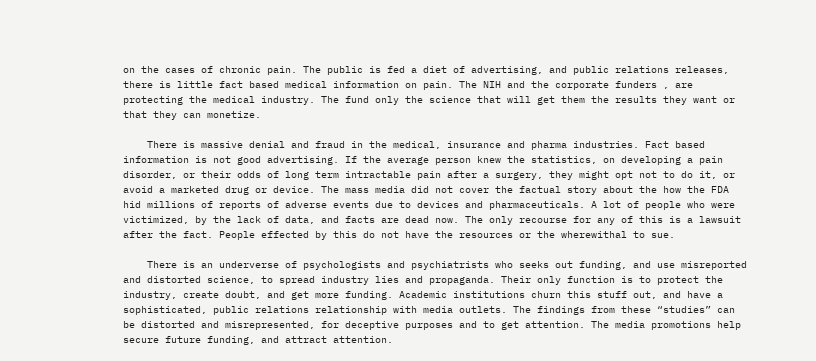on the cases of chronic pain. The public is fed a diet of advertising, and public relations releases, there is little fact based medical information on pain. The NIH and the corporate funders , are protecting the medical industry. The fund only the science that will get them the results they want or that they can monetize.

    There is massive denial and fraud in the medical, insurance and pharma industries. Fact based information is not good advertising. If the average person knew the statistics, on developing a pain disorder, or their odds of long term intractable pain after a surgery, they might opt not to do it, or avoid a marketed drug or device. The mass media did not cover the factual story about the how the FDA hid millions of reports of adverse events due to devices and pharmaceuticals. A lot of people who were victimized, by the lack of data, and facts are dead now. The only recourse for any of this is a lawsuit after the fact. People effected by this do not have the resources or the wherewithal to sue.

    There is an underverse of psychologists and psychiatrists who seeks out funding, and use misreported and distorted science, to spread industry lies and propaganda. Their only function is to protect the industry, create doubt, and get more funding. Academic institutions churn this stuff out, and have a sophisticated, public relations relationship with media outlets. The findings from these “studies” can be distorted and misrepresented, for deceptive purposes and to get attention. The media promotions help secure future funding, and attract attention.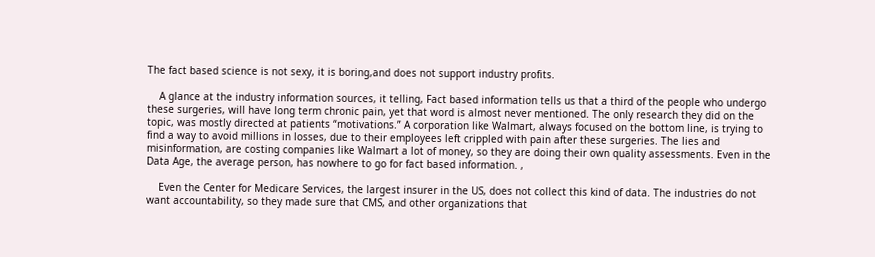The fact based science is not sexy, it is boring,and does not support industry profits.

    A glance at the industry information sources, it telling, Fact based information tells us that a third of the people who undergo these surgeries, will have long term chronic pain, yet that word is almost never mentioned. The only research they did on the topic, was mostly directed at patients “motivations.” A corporation like Walmart, always focused on the bottom line, is trying to find a way to avoid millions in losses, due to their employees left crippled with pain after these surgeries. The lies and misinformation, are costing companies like Walmart a lot of money, so they are doing their own quality assessments. Even in the Data Age, the average person, has nowhere to go for fact based information. ,

    Even the Center for Medicare Services, the largest insurer in the US, does not collect this kind of data. The industries do not want accountability, so they made sure that CMS, and other organizations that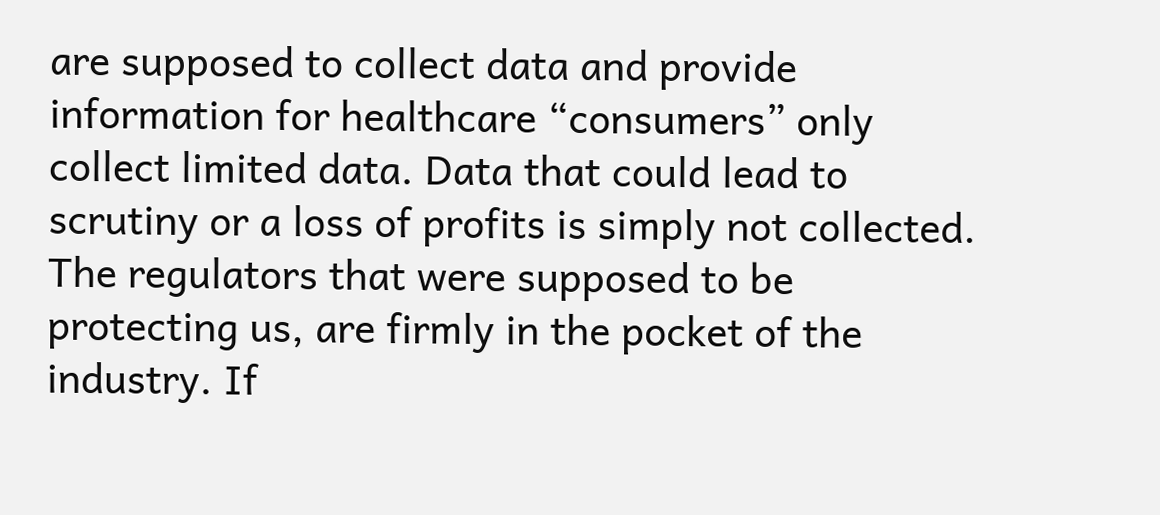are supposed to collect data and provide information for healthcare “consumers” only collect limited data. Data that could lead to scrutiny or a loss of profits is simply not collected. The regulators that were supposed to be protecting us, are firmly in the pocket of the industry. If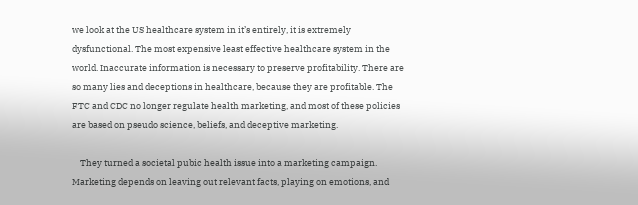we look at the US healthcare system in it’s entirely, it is extremely dysfunctional. The most expensive least effective healthcare system in the world. Inaccurate information is necessary to preserve profitability. There are so many lies and deceptions in healthcare, because they are profitable. The FTC and CDC no longer regulate health marketing, and most of these policies are based on pseudo science, beliefs, and deceptive marketing.

    They turned a societal pubic health issue into a marketing campaign. Marketing depends on leaving out relevant facts, playing on emotions, and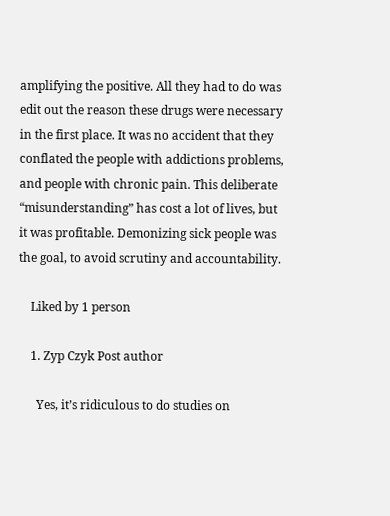amplifying the positive. All they had to do was edit out the reason these drugs were necessary in the first place. It was no accident that they conflated the people with addictions problems, and people with chronic pain. This deliberate “misunderstanding” has cost a lot of lives, but it was profitable. Demonizing sick people was the goal, to avoid scrutiny and accountability.

    Liked by 1 person

    1. Zyp Czyk Post author

      Yes, it’s ridiculous to do studies on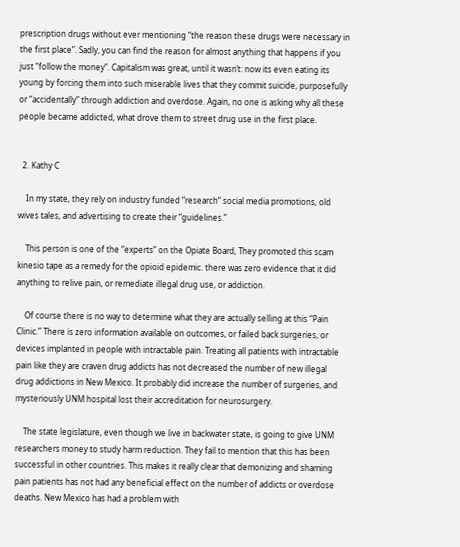prescription drugs without ever mentioning “the reason these drugs were necessary in the first place”. Sadly, you can find the reason for almost anything that happens if you just “follow the money”. Capitalism was great, until it wasn’t: now its even eating its young by forcing them into such miserable lives that they commit suicide, purposefully or “accidentally” through addiction and overdose. Again, no one is asking why all these people became addicted, what drove them to street drug use in the first place.


  2. Kathy C

    In my state, they rely on industry funded “research” social media promotions, old wives tales, and advertising to create their “guidelines.”

    This person is one of the “experts” on the Opiate Board, They promoted this scam kinesio tape as a remedy for the opioid epidemic. there was zero evidence that it did anything to relive pain, or remediate illegal drug use, or addiction.

    Of course there is no way to determine what they are actually selling at this “Pain Clinic.” There is zero information available on outcomes, or failed back surgeries, or devices implanted in people with intractable pain. Treating all patients with intractable pain like they are craven drug addicts has not decreased the number of new illegal drug addictions in New Mexico. It probably did increase the number of surgeries, and mysteriously UNM hospital lost their accreditation for neurosurgery.

    The state legislature, even though we live in backwater state, is going to give UNM researchers money to study harm reduction. They fail to mention that this has been successful in other countries. This makes it really clear that demonizing and shaming pain patients has not had any beneficial effect on the number of addicts or overdose deaths. New Mexico has had a problem with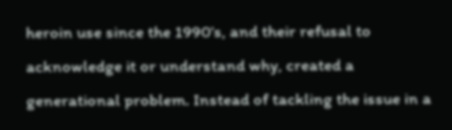heroin use since the 1990’s, and their refusal to acknowledge it or understand why, created a generational problem. Instead of tackling the issue in a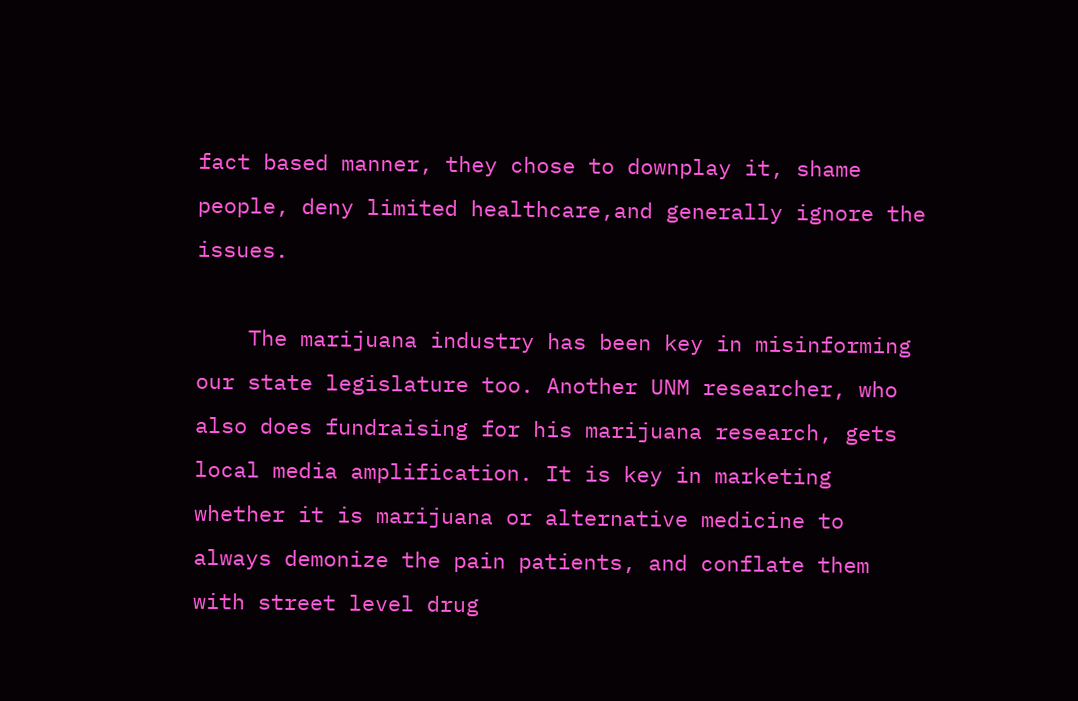fact based manner, they chose to downplay it, shame people, deny limited healthcare,and generally ignore the issues.

    The marijuana industry has been key in misinforming our state legislature too. Another UNM researcher, who also does fundraising for his marijuana research, gets local media amplification. It is key in marketing whether it is marijuana or alternative medicine to always demonize the pain patients, and conflate them with street level drug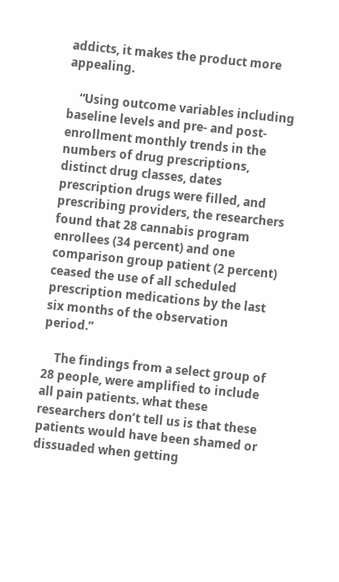addicts, it makes the product more appealing.

    “Using outcome variables including baseline levels and pre- and post-enrollment monthly trends in the numbers of drug prescriptions, distinct drug classes, dates prescription drugs were filled, and prescribing providers, the researchers found that 28 cannabis program enrollees (34 percent) and one comparison group patient (2 percent) ceased the use of all scheduled prescription medications by the last six months of the observation period.”

    The findings from a select group of 28 people, were amplified to include all pain patients. what these researchers don’t tell us is that these patients would have been shamed or dissuaded when getting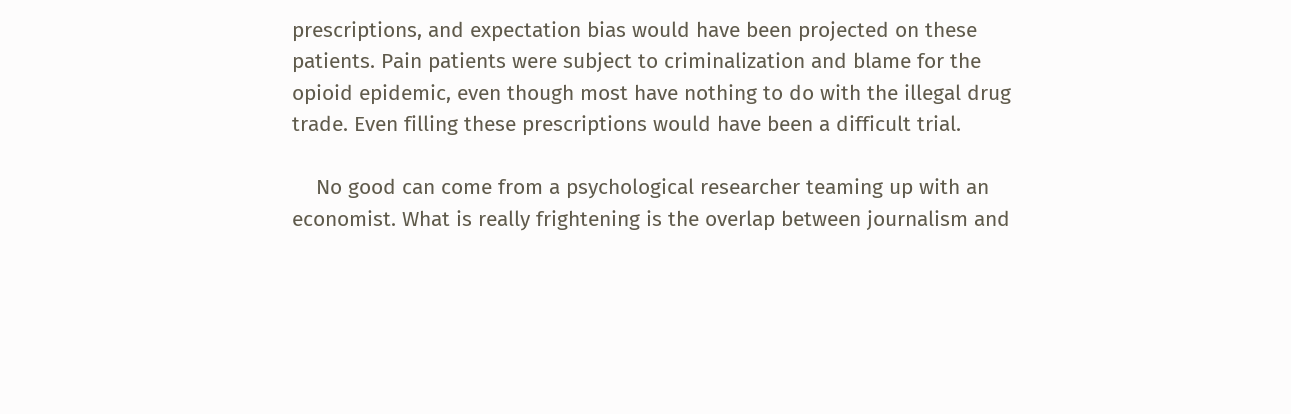prescriptions, and expectation bias would have been projected on these patients. Pain patients were subject to criminalization and blame for the opioid epidemic, even though most have nothing to do with the illegal drug trade. Even filling these prescriptions would have been a difficult trial.

    No good can come from a psychological researcher teaming up with an economist. What is really frightening is the overlap between journalism and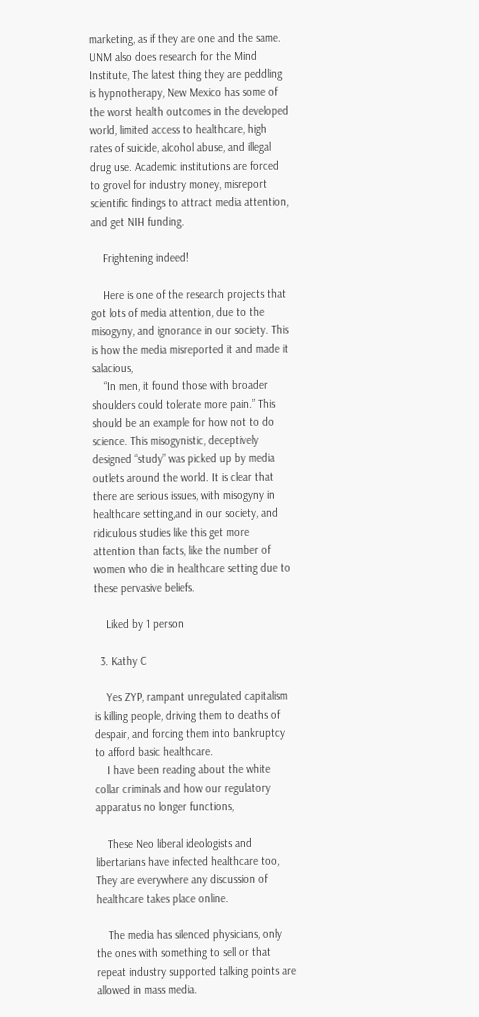marketing, as if they are one and the same. UNM also does research for the Mind Institute, The latest thing they are peddling is hypnotherapy, New Mexico has some of the worst health outcomes in the developed world, limited access to healthcare, high rates of suicide, alcohol abuse, and illegal drug use. Academic institutions are forced to grovel for industry money, misreport scientific findings to attract media attention, and get NIH funding.

    Frightening indeed!

    Here is one of the research projects that got lots of media attention, due to the misogyny, and ignorance in our society. This is how the media misreported it and made it salacious,
    “In men, it found those with broader shoulders could tolerate more pain.” This should be an example for how not to do science. This misogynistic, deceptively designed “study” was picked up by media outlets around the world. It is clear that there are serious issues, with misogyny in healthcare setting,and in our society, and ridiculous studies like this get more attention than facts, like the number of women who die in healthcare setting due to these pervasive beliefs.

    Liked by 1 person

  3. Kathy C

    Yes ZYP, rampant unregulated capitalism is killing people, driving them to deaths of despair, and forcing them into bankruptcy to afford basic healthcare.
    I have been reading about the white collar criminals and how our regulatory apparatus no longer functions,

    These Neo liberal ideologists and libertarians have infected healthcare too, They are everywhere any discussion of healthcare takes place online.

    The media has silenced physicians, only the ones with something to sell or that repeat industry supported talking points are allowed in mass media.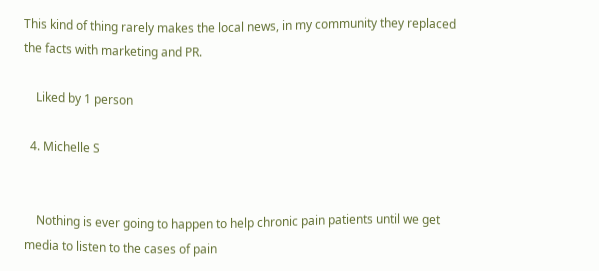This kind of thing rarely makes the local news, in my community they replaced the facts with marketing and PR.

    Liked by 1 person

  4. Michelle S


    Nothing is ever going to happen to help chronic pain patients until we get media to listen to the cases of pain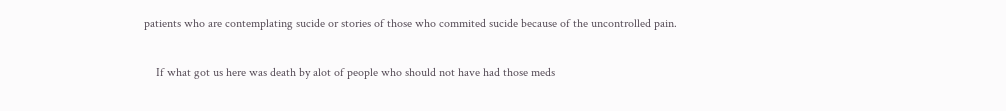patients who are contemplating sucide or stories of those who commited sucide because of the uncontrolled pain.

    If what got us here was death by alot of people who should not have had those meds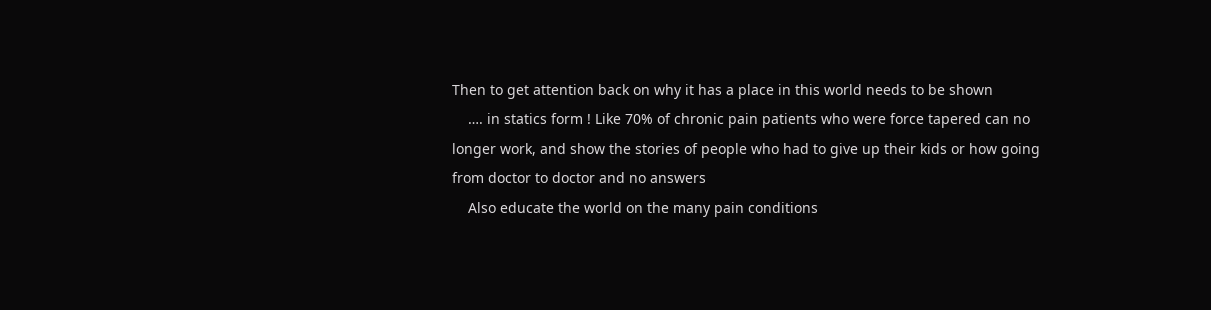Then to get attention back on why it has a place in this world needs to be shown
    …. in statics form ! Like 70% of chronic pain patients who were force tapered can no longer work, and show the stories of people who had to give up their kids or how going from doctor to doctor and no answers
    Also educate the world on the many pain conditions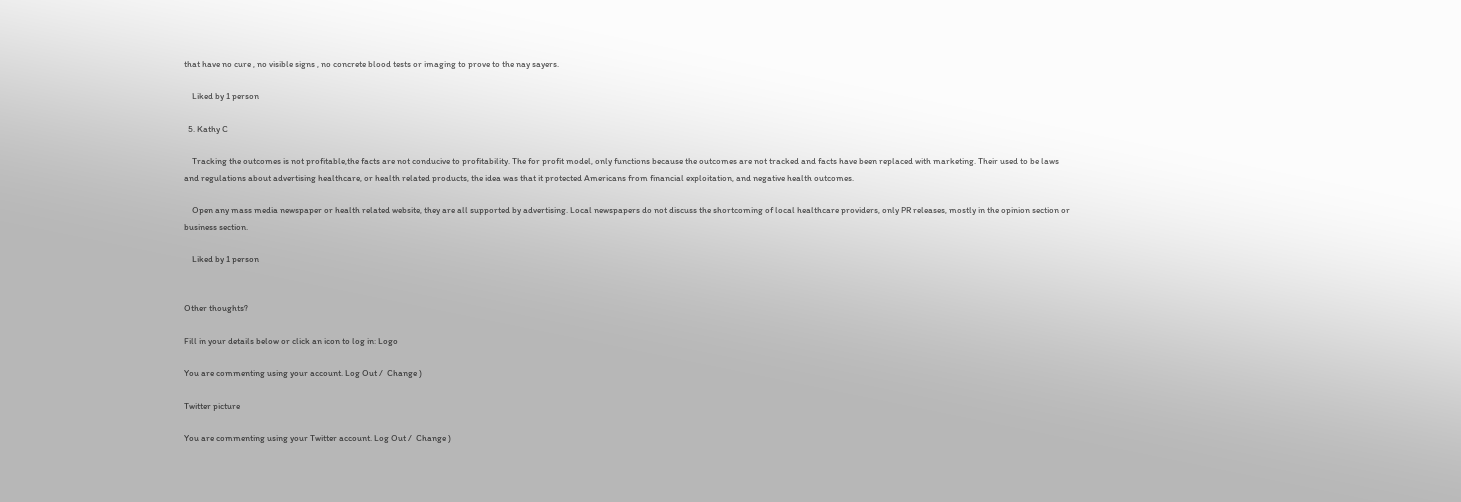that have no cure , no visible signs , no concrete blood tests or imaging to prove to the nay sayers.

    Liked by 1 person

  5. Kathy C

    Tracking the outcomes is not profitable,the facts are not conducive to profitability. The for profit model, only functions because the outcomes are not tracked and facts have been replaced with marketing. Their used to be laws and regulations about advertising healthcare, or health related products, the idea was that it protected Americans from financial exploitation, and negative health outcomes.

    Open any mass media newspaper or health related website, they are all supported by advertising. Local newspapers do not discuss the shortcoming of local healthcare providers, only PR releases, mostly in the opinion section or business section.

    Liked by 1 person


Other thoughts?

Fill in your details below or click an icon to log in: Logo

You are commenting using your account. Log Out /  Change )

Twitter picture

You are commenting using your Twitter account. Log Out /  Change )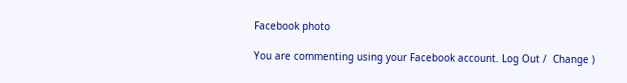Facebook photo

You are commenting using your Facebook account. Log Out /  Change )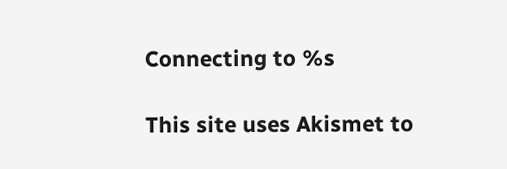Connecting to %s

This site uses Akismet to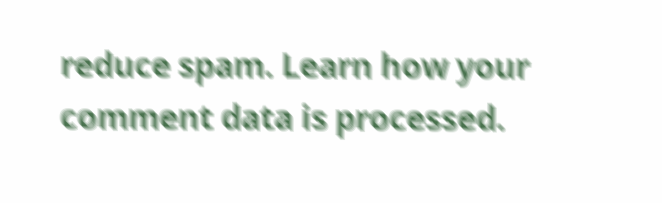reduce spam. Learn how your comment data is processed.